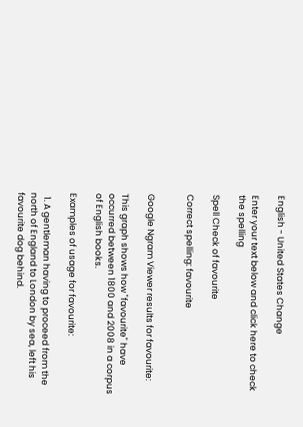English - United States Change

Enter your text below and click here to check the spelling

Spell Check of favourite

Correct spelling: favourite


Google Ngram Viewer results for favourite:

This graph shows how "favourite" have occurred between 1800 and 2008 in a corpus of English books.

Examples of usage for favourite:

  1. A gentleman having to proceed from the north of England to London by sea, left his favourite dog behind.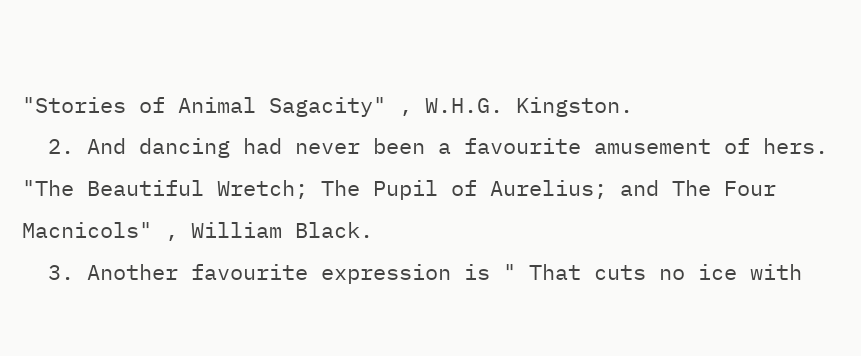"Stories of Animal Sagacity" , W.H.G. Kingston.
  2. And dancing had never been a favourite amusement of hers. "The Beautiful Wretch; The Pupil of Aurelius; and The Four Macnicols" , William Black.
  3. Another favourite expression is " That cuts no ice with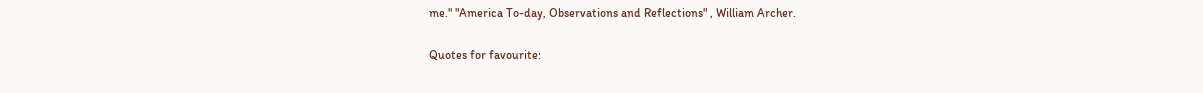me." "America To-day, Observations and Reflections" , William Archer.

Quotes for favourite: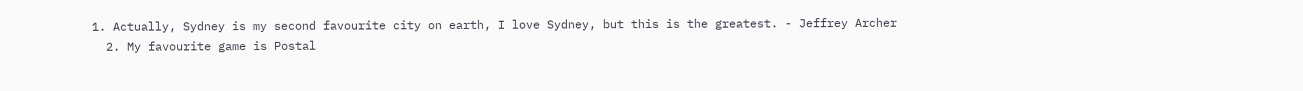1. Actually, Sydney is my second favourite city on earth, I love Sydney, but this is the greatest. - Jeffrey Archer
  2. My favourite game is Postal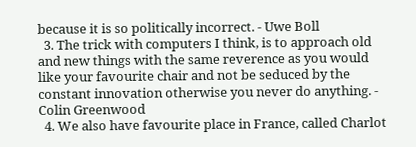because it is so politically incorrect. - Uwe Boll
  3. The trick with computers I think, is to approach old and new things with the same reverence as you would like your favourite chair and not be seduced by the constant innovation otherwise you never do anything. - Colin Greenwood
  4. We also have favourite place in France, called Charlot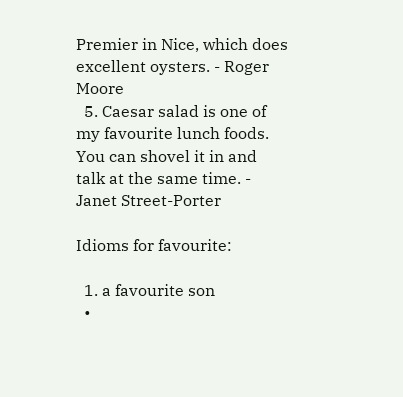Premier in Nice, which does excellent oysters. - Roger Moore
  5. Caesar salad is one of my favourite lunch foods. You can shovel it in and talk at the same time. - Janet Street-Porter

Idioms for favourite:

  1. a favourite son
  •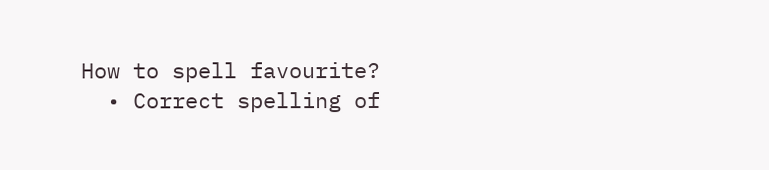How to spell favourite?
  • Correct spelling of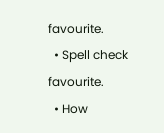favourite.
  • Spell check favourite.
  • How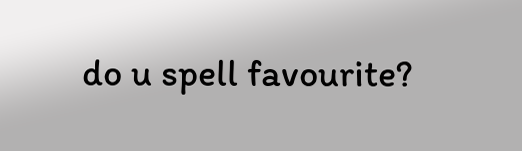do u spell favourite?